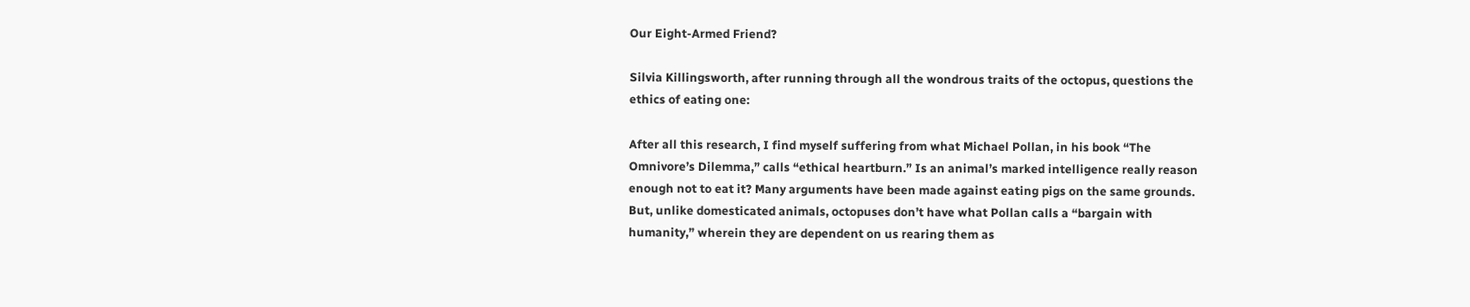Our Eight-Armed Friend?

Silvia Killingsworth, after running through all the wondrous traits of the octopus, questions the ethics of eating one:

After all this research, I find myself suffering from what Michael Pollan, in his book “The Omnivore’s Dilemma,” calls “ethical heartburn.” Is an animal’s marked intelligence really reason enough not to eat it? Many arguments have been made against eating pigs on the same grounds. But, unlike domesticated animals, octopuses don’t have what Pollan calls a “bargain with humanity,” wherein they are dependent on us rearing them as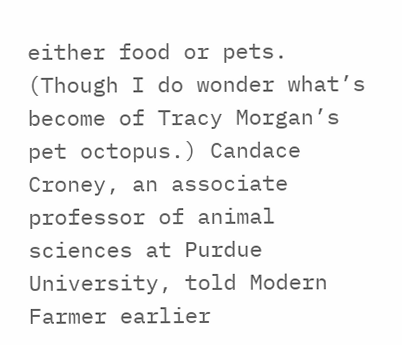either food or pets. (Though I do wonder what’s become of Tracy Morgan’s pet octopus.) Candace Croney, an associate professor of animal sciences at Purdue University, told Modern Farmer earlier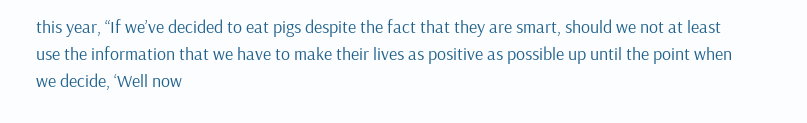this year, “If we’ve decided to eat pigs despite the fact that they are smart, should we not at least use the information that we have to make their lives as positive as possible up until the point when we decide, ‘Well now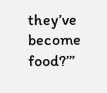they’ve become food?’”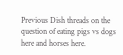Previous Dish threads on the question of eating pigs vs dogs here and horses here.